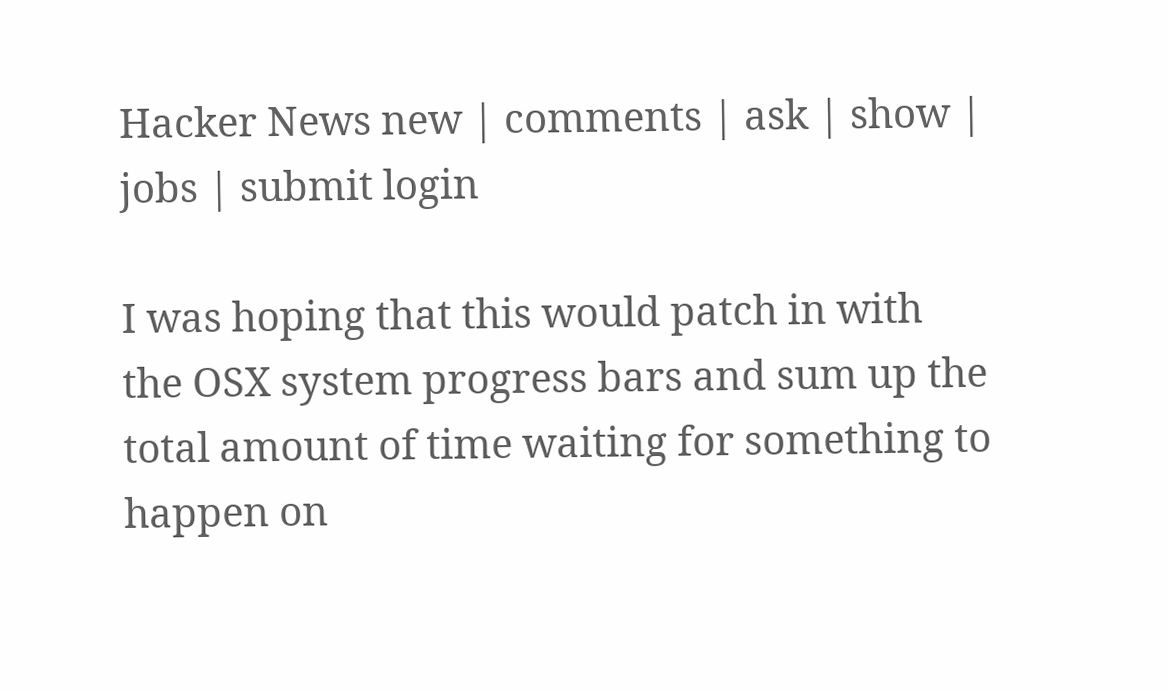Hacker News new | comments | ask | show | jobs | submit login

I was hoping that this would patch in with the OSX system progress bars and sum up the total amount of time waiting for something to happen on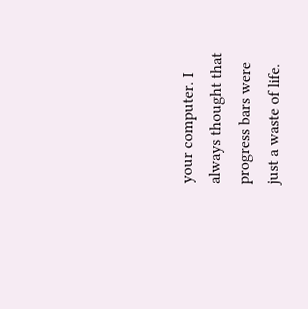your computer. I always thought that progress bars were just a waste of life.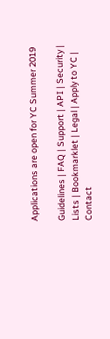Applications are open for YC Summer 2019

Guidelines | FAQ | Support | API | Security | Lists | Bookmarklet | Legal | Apply to YC | Contact